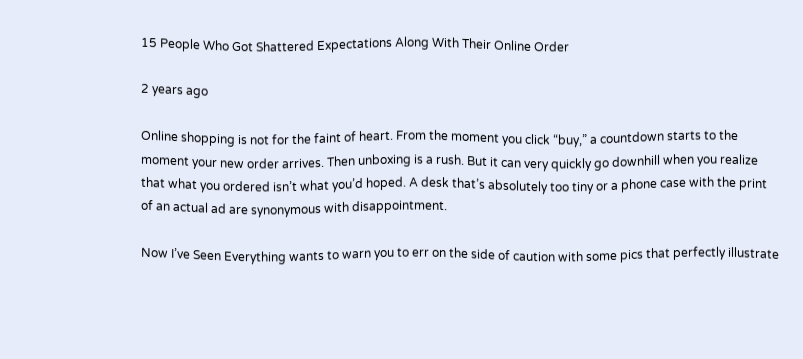15 People Who Got Shattered Expectations Along With Their Online Order

2 years ago

Online shopping is not for the faint of heart. From the moment you click “buy,” a countdown starts to the moment your new order arrives. Then unboxing is a rush. But it can very quickly go downhill when you realize that what you ordered isn’t what you’d hoped. A desk that’s absolutely too tiny or a phone case with the print of an actual ad are synonymous with disappointment.

Now I’ve Seen Everything wants to warn you to err on the side of caution with some pics that perfectly illustrate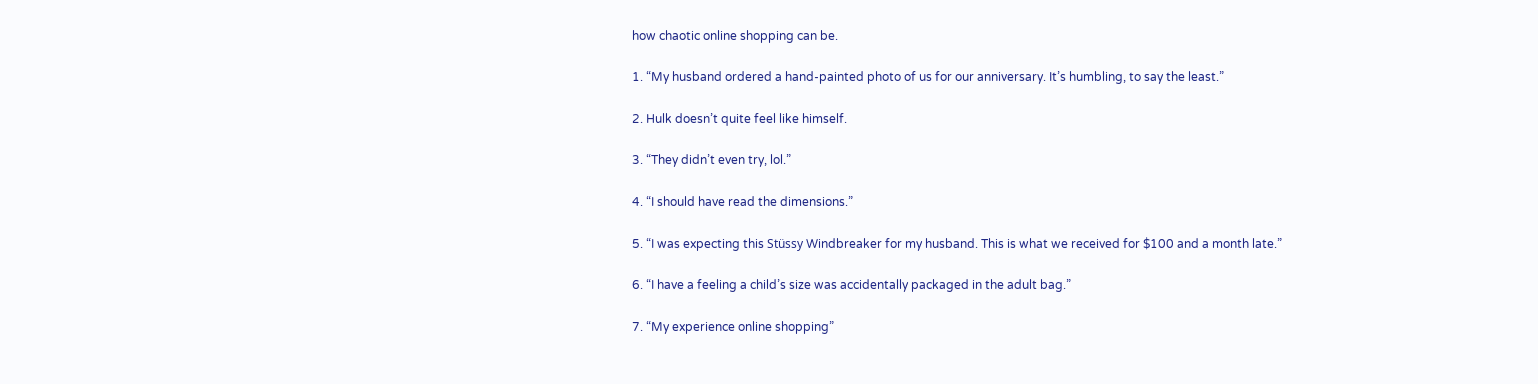how chaotic online shopping can be.

1. “My husband ordered a hand-painted photo of us for our anniversary. It’s humbling, to say the least.”

2. Hulk doesn’t quite feel like himself.

3. “They didn’t even try, lol.”

4. “I should have read the dimensions.”

5. “I was expecting this Stüssy Windbreaker for my husband. This is what we received for $100 and a month late.”

6. “I have a feeling a child’s size was accidentally packaged in the adult bag.”

7. “My experience online shopping”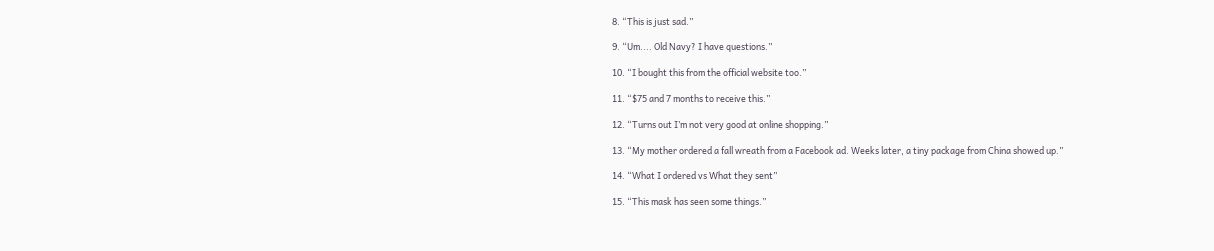8. “This is just sad.”

9. “Um.... Old Navy? I have questions.”

10. “I bought this from the official website too.”

11. “$75 and 7 months to receive this.”

12. “Turns out I’m not very good at online shopping.”

13. “My mother ordered a fall wreath from a Facebook ad. Weeks later, a tiny package from China showed up.”

14. “What I ordered vs What they sent”

15. “This mask has seen some things.”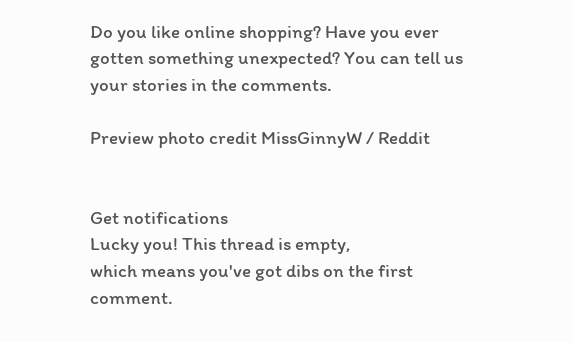Do you like online shopping? Have you ever gotten something unexpected? You can tell us your stories in the comments.

Preview photo credit MissGinnyW / Reddit


Get notifications
Lucky you! This thread is empty,
which means you've got dibs on the first comment.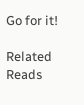Go for it!

Related Reads